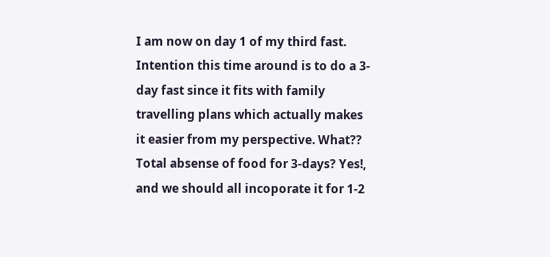I am now on day 1 of my third fast. Intention this time around is to do a 3-day fast since it fits with family travelling plans which actually makes it easier from my perspective. What?? Total absense of food for 3-days? Yes!, and we should all incoporate it for 1-2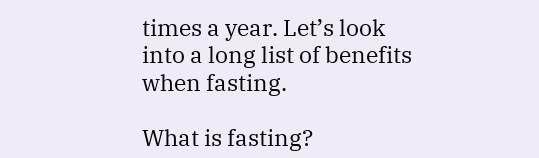times a year. Let’s look into a long list of benefits when fasting.

What is fasting?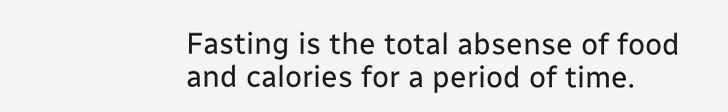Fasting is the total absense of food and calories for a period of time.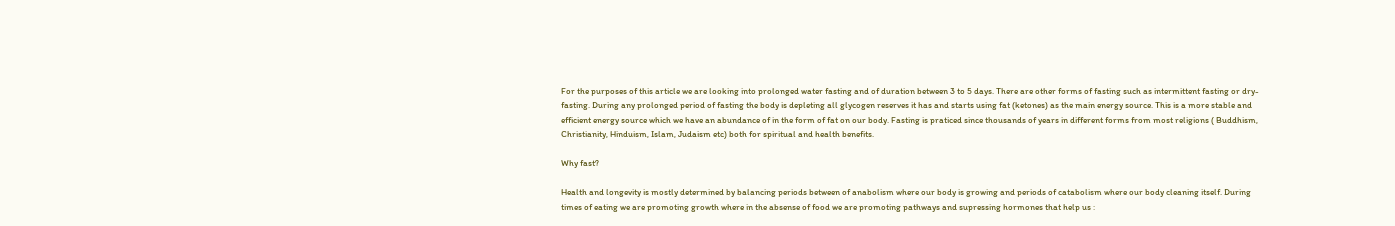For the purposes of this article we are looking into prolonged water fasting and of duration between 3 to 5 days. There are other forms of fasting such as intermittent fasting or dry-fasting. During any prolonged period of fasting the body is depleting all glycogen reserves it has and starts using fat (ketones) as the main energy source. This is a more stable and efficient energy source which we have an abundance of in the form of fat on our body. Fasting is praticed since thousands of years in different forms from most religions ( Buddhism, Christianity, Hinduism, Islam, Judaism etc) both for spiritual and health benefits.

Why fast?

Health and longevity is mostly determined by balancing periods between of anabolism where our body is growing and periods of catabolism where our body cleaning itself. During times of eating we are promoting growth where in the absense of food we are promoting pathways and supressing hormones that help us :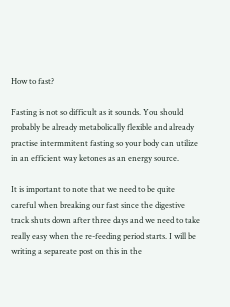How to fast?

Fasting is not so difficult as it sounds. You should probably be already metabolically flexible and already practise intermmitent fasting so your body can utilize in an efficient way ketones as an energy source.

It is important to note that we need to be quite careful when breaking our fast since the digestive track shuts down after three days and we need to take really easy when the re-feeding period starts. I will be writing a separeate post on this in the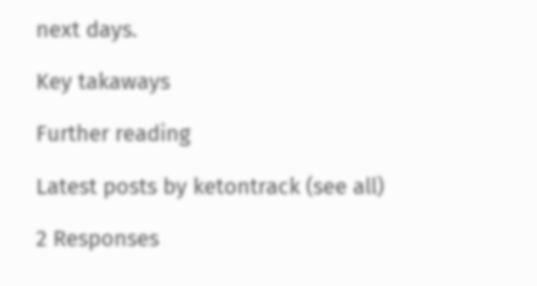next days.

Key takaways

Further reading

Latest posts by ketontrack (see all)

2 Responses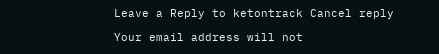Leave a Reply to ketontrack Cancel reply

Your email address will not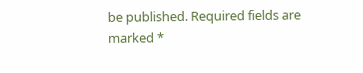be published. Required fields are marked *